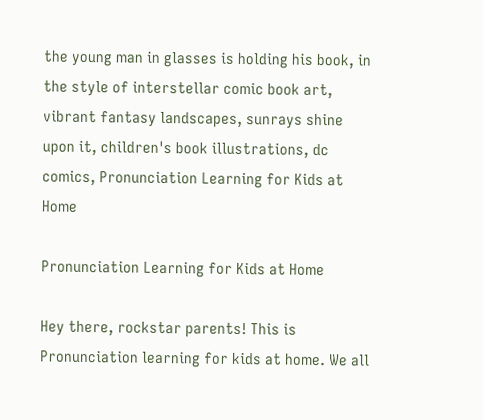the young man in glasses is holding his book, in the style of interstellar comic book art, vibrant fantasy landscapes, sunrays shine upon it, children's book illustrations, dc comics, Pronunciation Learning for Kids at Home

Pronunciation Learning for Kids at Home

Hey there, rockstar parents! This is Pronunciation learning for kids at home. We all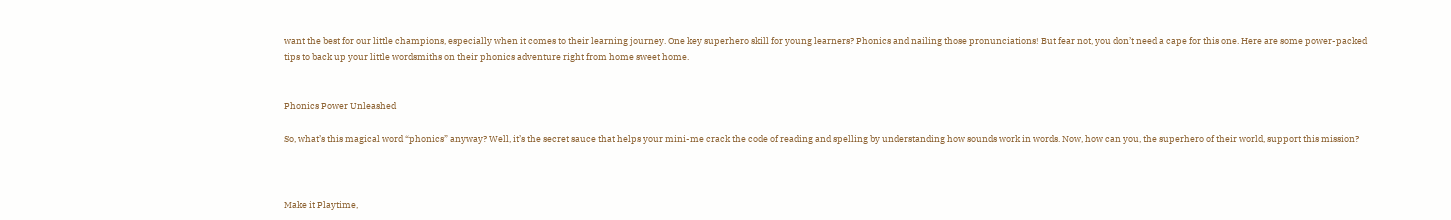want the best for our little champions, especially when it comes to their learning journey. One key superhero skill for young learners? Phonics and nailing those pronunciations! But fear not, you don’t need a cape for this one. Here are some power-packed tips to back up your little wordsmiths on their phonics adventure right from home sweet home.


Phonics Power Unleashed

So, what’s this magical word “phonics” anyway? Well, it’s the secret sauce that helps your mini-me crack the code of reading and spelling by understanding how sounds work in words. Now, how can you, the superhero of their world, support this mission?



Make it Playtime,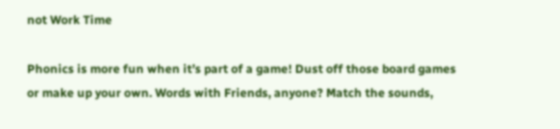not Work Time

Phonics is more fun when it’s part of a game! Dust off those board games or make up your own. Words with Friends, anyone? Match the sounds,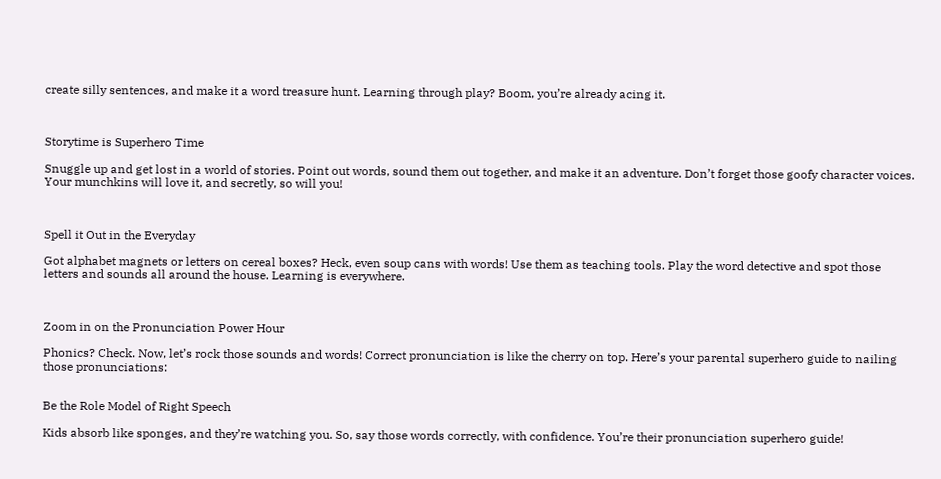create silly sentences, and make it a word treasure hunt. Learning through play? Boom, you’re already acing it.



Storytime is Superhero Time

Snuggle up and get lost in a world of stories. Point out words, sound them out together, and make it an adventure. Don’t forget those goofy character voices. Your munchkins will love it, and secretly, so will you!



Spell it Out in the Everyday

Got alphabet magnets or letters on cereal boxes? Heck, even soup cans with words! Use them as teaching tools. Play the word detective and spot those letters and sounds all around the house. Learning is everywhere.



Zoom in on the Pronunciation Power Hour

Phonics? Check. Now, let’s rock those sounds and words! Correct pronunciation is like the cherry on top. Here’s your parental superhero guide to nailing those pronunciations:


Be the Role Model of Right Speech

Kids absorb like sponges, and they’re watching you. So, say those words correctly, with confidence. You’re their pronunciation superhero guide!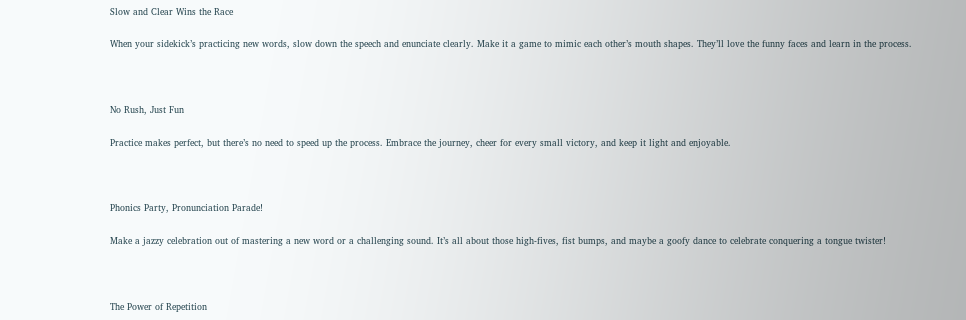Slow and Clear Wins the Race

When your sidekick’s practicing new words, slow down the speech and enunciate clearly. Make it a game to mimic each other’s mouth shapes. They’ll love the funny faces and learn in the process.



No Rush, Just Fun

Practice makes perfect, but there’s no need to speed up the process. Embrace the journey, cheer for every small victory, and keep it light and enjoyable.



Phonics Party, Pronunciation Parade!

Make a jazzy celebration out of mastering a new word or a challenging sound. It’s all about those high-fives, fist bumps, and maybe a goofy dance to celebrate conquering a tongue twister!



The Power of Repetition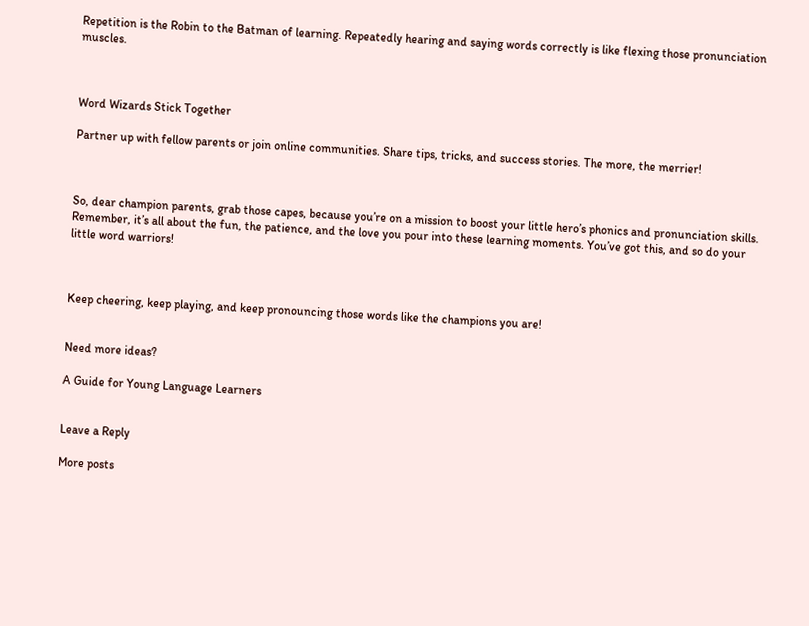Repetition is the Robin to the Batman of learning. Repeatedly hearing and saying words correctly is like flexing those pronunciation muscles.



Word Wizards Stick Together

Partner up with fellow parents or join online communities. Share tips, tricks, and success stories. The more, the merrier!



So, dear champion parents, grab those capes, because you’re on a mission to boost your little hero’s phonics and pronunciation skills. Remember, it’s all about the fun, the patience, and the love you pour into these learning moments. You’ve got this, and so do your little word warriors!



Keep cheering, keep playing, and keep pronouncing those words like the champions you are!


Need more ideas?

A Guide for Young Language Learners


Leave a Reply

More posts